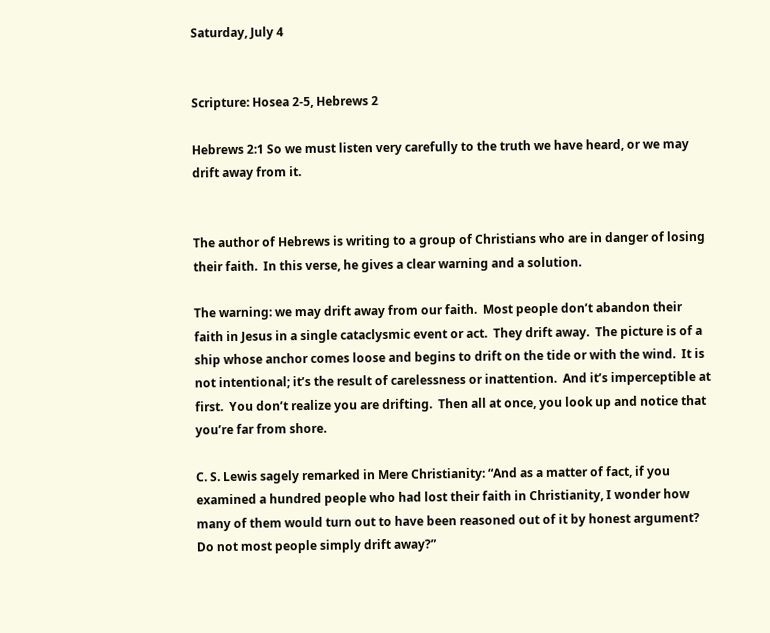Saturday, July 4


Scripture: Hosea 2-5, Hebrews 2

Hebrews 2:1 So we must listen very carefully to the truth we have heard, or we may drift away from it.


The author of Hebrews is writing to a group of Christians who are in danger of losing their faith.  In this verse, he gives a clear warning and a solution.

The warning: we may drift away from our faith.  Most people don’t abandon their faith in Jesus in a single cataclysmic event or act.  They drift away.  The picture is of a ship whose anchor comes loose and begins to drift on the tide or with the wind.  It is not intentional; it’s the result of carelessness or inattention.  And it’s imperceptible at first.  You don’t realize you are drifting.  Then all at once, you look up and notice that you’re far from shore.

C. S. Lewis sagely remarked in Mere Christianity: “And as a matter of fact, if you examined a hundred people who had lost their faith in Christianity, I wonder how many of them would turn out to have been reasoned out of it by honest argument? Do not most people simply drift away?”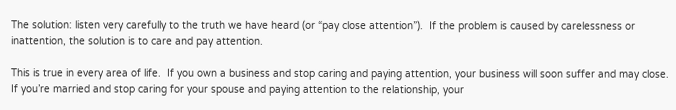The solution: listen very carefully to the truth we have heard (or “pay close attention”).  If the problem is caused by carelessness or inattention, the solution is to care and pay attention.

This is true in every area of life.  If you own a business and stop caring and paying attention, your business will soon suffer and may close.  If you’re married and stop caring for your spouse and paying attention to the relationship, your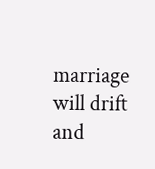marriage will drift and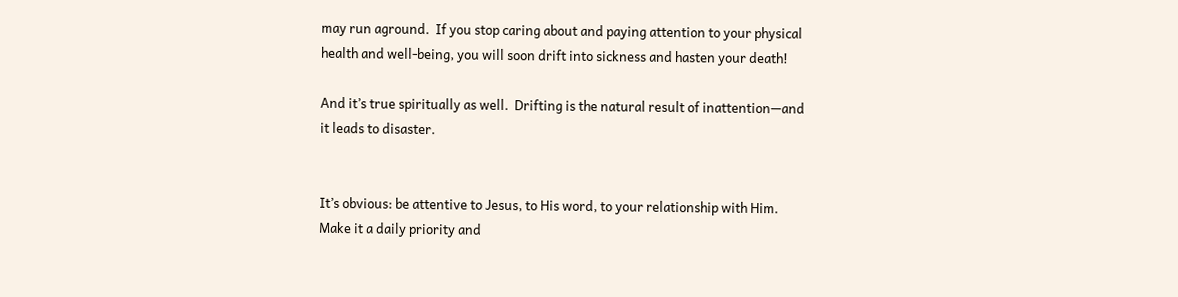may run aground.  If you stop caring about and paying attention to your physical health and well-being, you will soon drift into sickness and hasten your death!

And it’s true spiritually as well.  Drifting is the natural result of inattention—and it leads to disaster.


It’s obvious: be attentive to Jesus, to His word, to your relationship with Him.  Make it a daily priority and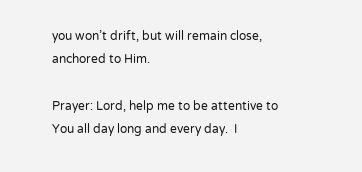you won’t drift, but will remain close, anchored to Him.

Prayer: Lord, help me to be attentive to You all day long and every day.  I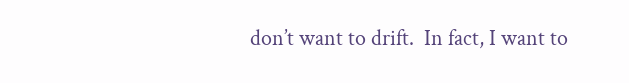don’t want to drift.  In fact, I want to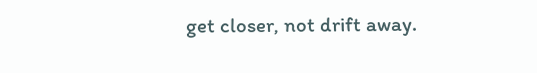get closer, not drift away.